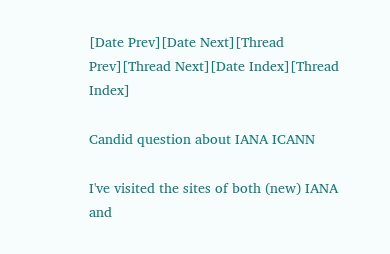[Date Prev][Date Next][Thread Prev][Thread Next][Date Index][Thread Index]

Candid question about IANA ICANN

I've visited the sites of both (new) IANA and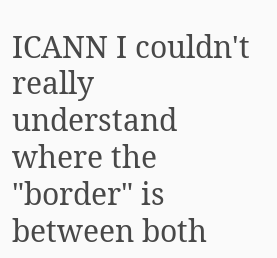ICANN I couldn't really
understand where the "border" is between both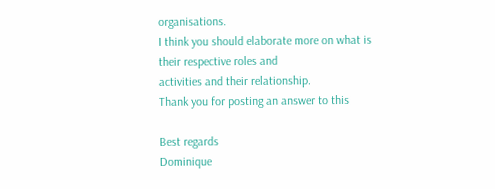organisations.
I think you should elaborate more on what is their respective roles and
activities and their relationship.
Thank you for posting an answer to this

Best regards
Dominique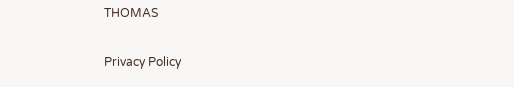THOMAS

Privacy Policy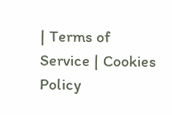| Terms of Service | Cookies Policy